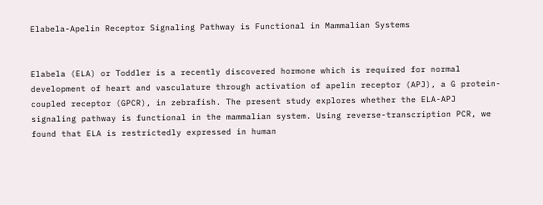Elabela-Apelin Receptor Signaling Pathway is Functional in Mammalian Systems


Elabela (ELA) or Toddler is a recently discovered hormone which is required for normal development of heart and vasculature through activation of apelin receptor (APJ), a G protein-coupled receptor (GPCR), in zebrafish. The present study explores whether the ELA-APJ signaling pathway is functional in the mammalian system. Using reverse-transcription PCR, we found that ELA is restrictedly expressed in human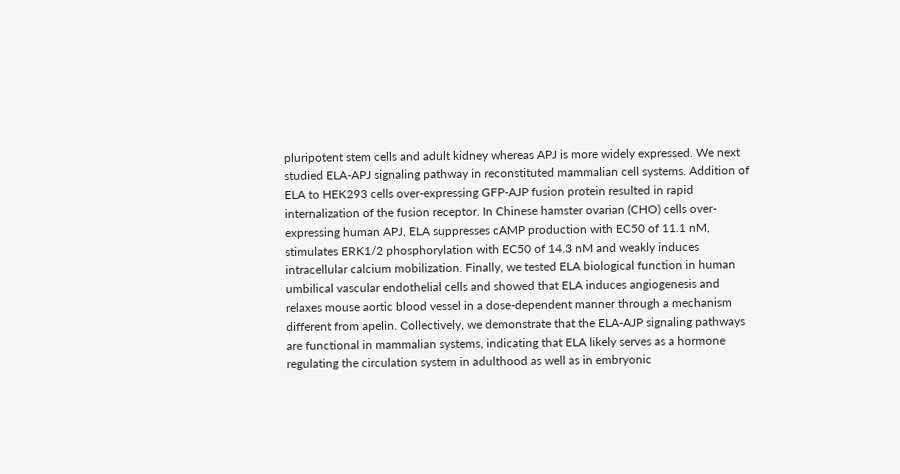pluripotent stem cells and adult kidney whereas APJ is more widely expressed. We next studied ELA-APJ signaling pathway in reconstituted mammalian cell systems. Addition of ELA to HEK293 cells over-expressing GFP-AJP fusion protein resulted in rapid internalization of the fusion receptor. In Chinese hamster ovarian (CHO) cells over-expressing human APJ, ELA suppresses cAMP production with EC50 of 11.1 nM, stimulates ERK1/2 phosphorylation with EC50 of 14.3 nM and weakly induces intracellular calcium mobilization. Finally, we tested ELA biological function in human umbilical vascular endothelial cells and showed that ELA induces angiogenesis and relaxes mouse aortic blood vessel in a dose-dependent manner through a mechanism different from apelin. Collectively, we demonstrate that the ELA-AJP signaling pathways are functional in mammalian systems, indicating that ELA likely serves as a hormone regulating the circulation system in adulthood as well as in embryonic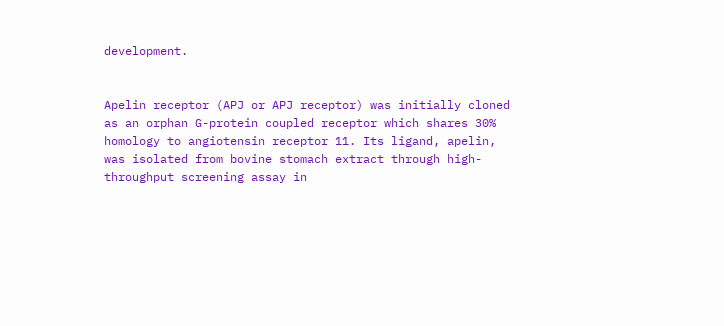development.


Apelin receptor (APJ or APJ receptor) was initially cloned as an orphan G-protein coupled receptor which shares 30% homology to angiotensin receptor 11. Its ligand, apelin, was isolated from bovine stomach extract through high-throughput screening assay in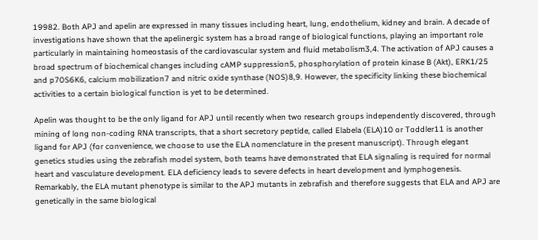19982. Both APJ and apelin are expressed in many tissues including heart, lung, endothelium, kidney and brain. A decade of investigations have shown that the apelinergic system has a broad range of biological functions, playing an important role particularly in maintaining homeostasis of the cardiovascular system and fluid metabolism3,4. The activation of APJ causes a broad spectrum of biochemical changes including cAMP suppression5, phosphorylation of protein kinase B (Akt), ERK1/25 and p70S6K6, calcium mobilization7 and nitric oxide synthase (NOS)8,9. However, the specificity linking these biochemical activities to a certain biological function is yet to be determined.

Apelin was thought to be the only ligand for APJ until recently when two research groups independently discovered, through mining of long non-coding RNA transcripts, that a short secretory peptide, called Elabela (ELA)10 or Toddler11 is another ligand for APJ (for convenience, we choose to use the ELA nomenclature in the present manuscript). Through elegant genetics studies using the zebrafish model system, both teams have demonstrated that ELA signaling is required for normal heart and vasculature development. ELA deficiency leads to severe defects in heart development and lymphogenesis. Remarkably, the ELA mutant phenotype is similar to the APJ mutants in zebrafish and therefore suggests that ELA and APJ are genetically in the same biological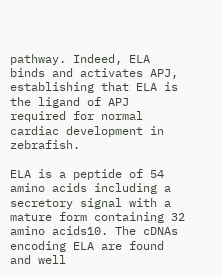pathway. Indeed, ELA binds and activates APJ, establishing that ELA is the ligand of APJ required for normal cardiac development in zebrafish.

ELA is a peptide of 54 amino acids including a secretory signal with a mature form containing 32 amino acids10. The cDNAs encoding ELA are found and well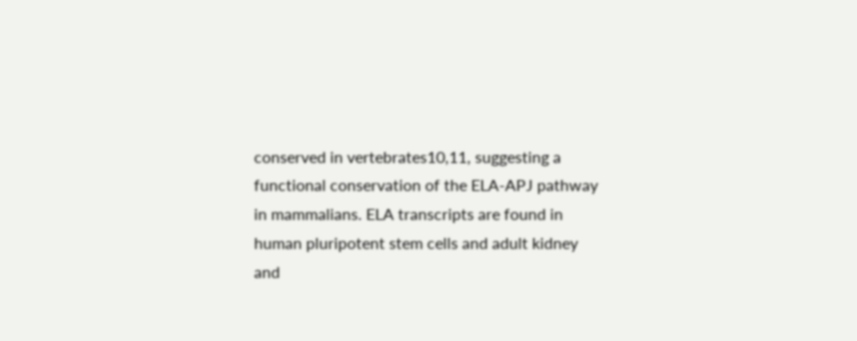conserved in vertebrates10,11, suggesting a functional conservation of the ELA-APJ pathway in mammalians. ELA transcripts are found in human pluripotent stem cells and adult kidney and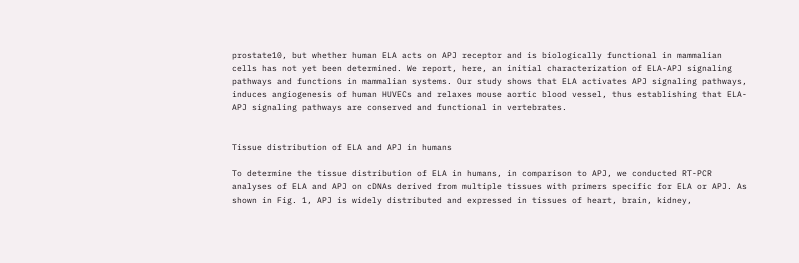prostate10, but whether human ELA acts on APJ receptor and is biologically functional in mammalian cells has not yet been determined. We report, here, an initial characterization of ELA-APJ signaling pathways and functions in mammalian systems. Our study shows that ELA activates APJ signaling pathways, induces angiogenesis of human HUVECs and relaxes mouse aortic blood vessel, thus establishing that ELA-APJ signaling pathways are conserved and functional in vertebrates.


Tissue distribution of ELA and APJ in humans

To determine the tissue distribution of ELA in humans, in comparison to APJ, we conducted RT-PCR analyses of ELA and APJ on cDNAs derived from multiple tissues with primers specific for ELA or APJ. As shown in Fig. 1, APJ is widely distributed and expressed in tissues of heart, brain, kidney,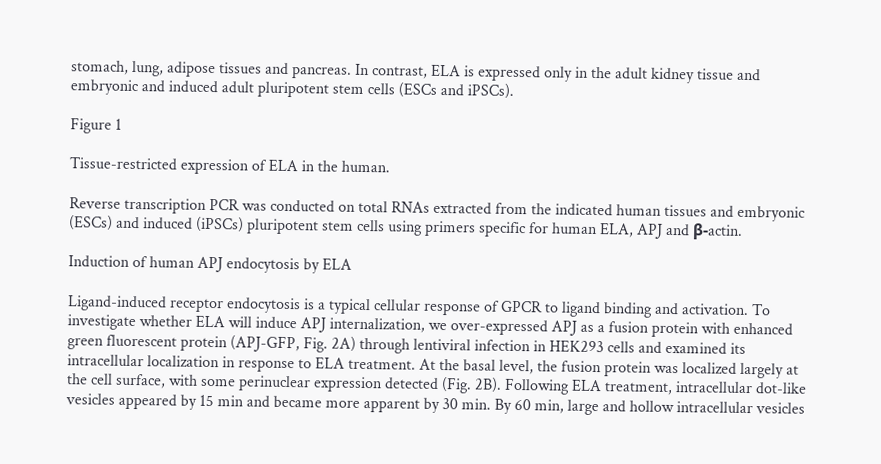stomach, lung, adipose tissues and pancreas. In contrast, ELA is expressed only in the adult kidney tissue and embryonic and induced adult pluripotent stem cells (ESCs and iPSCs).

Figure 1

Tissue-restricted expression of ELA in the human.

Reverse transcription PCR was conducted on total RNAs extracted from the indicated human tissues and embryonic (ESCs) and induced (iPSCs) pluripotent stem cells using primers specific for human ELA, APJ and β-actin.

Induction of human APJ endocytosis by ELA

Ligand-induced receptor endocytosis is a typical cellular response of GPCR to ligand binding and activation. To investigate whether ELA will induce APJ internalization, we over-expressed APJ as a fusion protein with enhanced green fluorescent protein (APJ-GFP, Fig. 2A) through lentiviral infection in HEK293 cells and examined its intracellular localization in response to ELA treatment. At the basal level, the fusion protein was localized largely at the cell surface, with some perinuclear expression detected (Fig. 2B). Following ELA treatment, intracellular dot-like vesicles appeared by 15 min and became more apparent by 30 min. By 60 min, large and hollow intracellular vesicles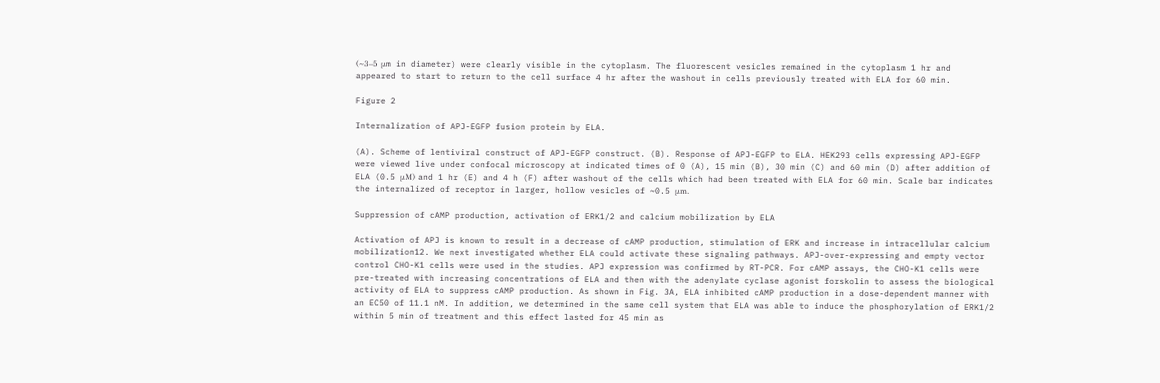(~3–5 μm in diameter) were clearly visible in the cytoplasm. The fluorescent vesicles remained in the cytoplasm 1 hr and appeared to start to return to the cell surface 4 hr after the washout in cells previously treated with ELA for 60 min.

Figure 2

Internalization of APJ-EGFP fusion protein by ELA.

(A). Scheme of lentiviral construct of APJ-EGFP construct. (B). Response of APJ-EGFP to ELA. HEK293 cells expressing APJ-EGFP were viewed live under confocal microscopy at indicated times of 0 (A), 15 min (B), 30 min (C) and 60 min (D) after addition of ELA (0.5 μΜ) and 1 hr (E) and 4 h (F) after washout of the cells which had been treated with ELA for 60 min. Scale bar indicates the internalized of receptor in larger, hollow vesicles of ~0.5 μm.

Suppression of cAMP production, activation of ERK1/2 and calcium mobilization by ELA

Activation of APJ is known to result in a decrease of cAMP production, stimulation of ERK and increase in intracellular calcium mobilization12. We next investigated whether ELA could activate these signaling pathways. APJ-over-expressing and empty vector control CHO-K1 cells were used in the studies. APJ expression was confirmed by RT-PCR. For cAMP assays, the CHO-K1 cells were pre-treated with increasing concentrations of ELA and then with the adenylate cyclase agonist forskolin to assess the biological activity of ELA to suppress cAMP production. As shown in Fig. 3A, ELA inhibited cAMP production in a dose-dependent manner with an EC50 of 11.1 nM. In addition, we determined in the same cell system that ELA was able to induce the phosphorylation of ERK1/2 within 5 min of treatment and this effect lasted for 45 min as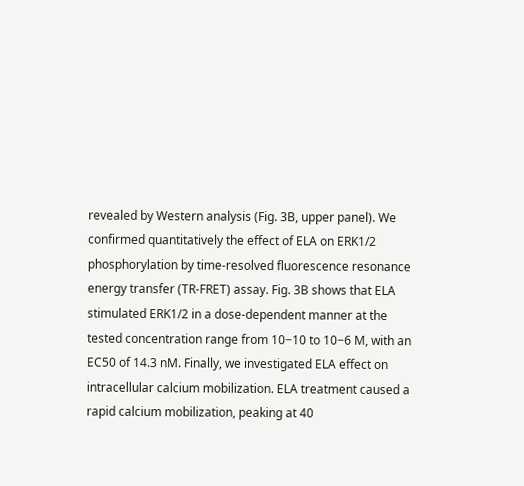revealed by Western analysis (Fig. 3B, upper panel). We confirmed quantitatively the effect of ELA on ERK1/2 phosphorylation by time-resolved fluorescence resonance energy transfer (TR-FRET) assay. Fig. 3B shows that ELA stimulated ERK1/2 in a dose-dependent manner at the tested concentration range from 10−10 to 10−6 M, with an EC50 of 14.3 nM. Finally, we investigated ELA effect on intracellular calcium mobilization. ELA treatment caused a rapid calcium mobilization, peaking at 40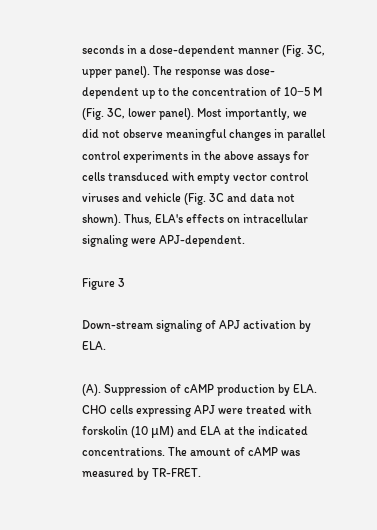seconds in a dose-dependent manner (Fig. 3C, upper panel). The response was dose-dependent up to the concentration of 10−5 M (Fig. 3C, lower panel). Most importantly, we did not observe meaningful changes in parallel control experiments in the above assays for cells transduced with empty vector control viruses and vehicle (Fig. 3C and data not shown). Thus, ELA's effects on intracellular signaling were APJ-dependent.

Figure 3

Down-stream signaling of APJ activation by ELA.

(A). Suppression of cAMP production by ELA. CHO cells expressing APJ were treated with forskolin (10 μM) and ELA at the indicated concentrations. The amount of cAMP was measured by TR-FRET.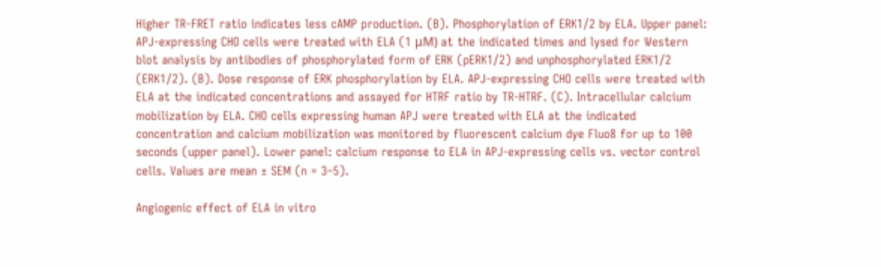Higher TR-FRET ratio indicates less cAMP production. (B). Phosphorylation of ERK1/2 by ELA. Upper panel: APJ-expressing CHO cells were treated with ELA (1 μΜ) at the indicated times and lysed for Western blot analysis by antibodies of phosphorylated form of ERK (pERK1/2) and unphosphorylated ERK1/2 (ERK1/2). (B). Dose response of ERK phosphorylation by ELA. APJ-expressing CHO cells were treated with ELA at the indicated concentrations and assayed for HTRF ratio by TR-HTRF. (C). Intracellular calcium mobilization by ELA. CHO cells expressing human APJ were treated with ELA at the indicated concentration and calcium mobilization was monitored by fluorescent calcium dye Fluo8 for up to 100 seconds (upper panel). Lower panel: calcium response to ELA in APJ-expressing cells vs. vector control cells. Values are mean ± SEM (n = 3–5).

Angiogenic effect of ELA in vitro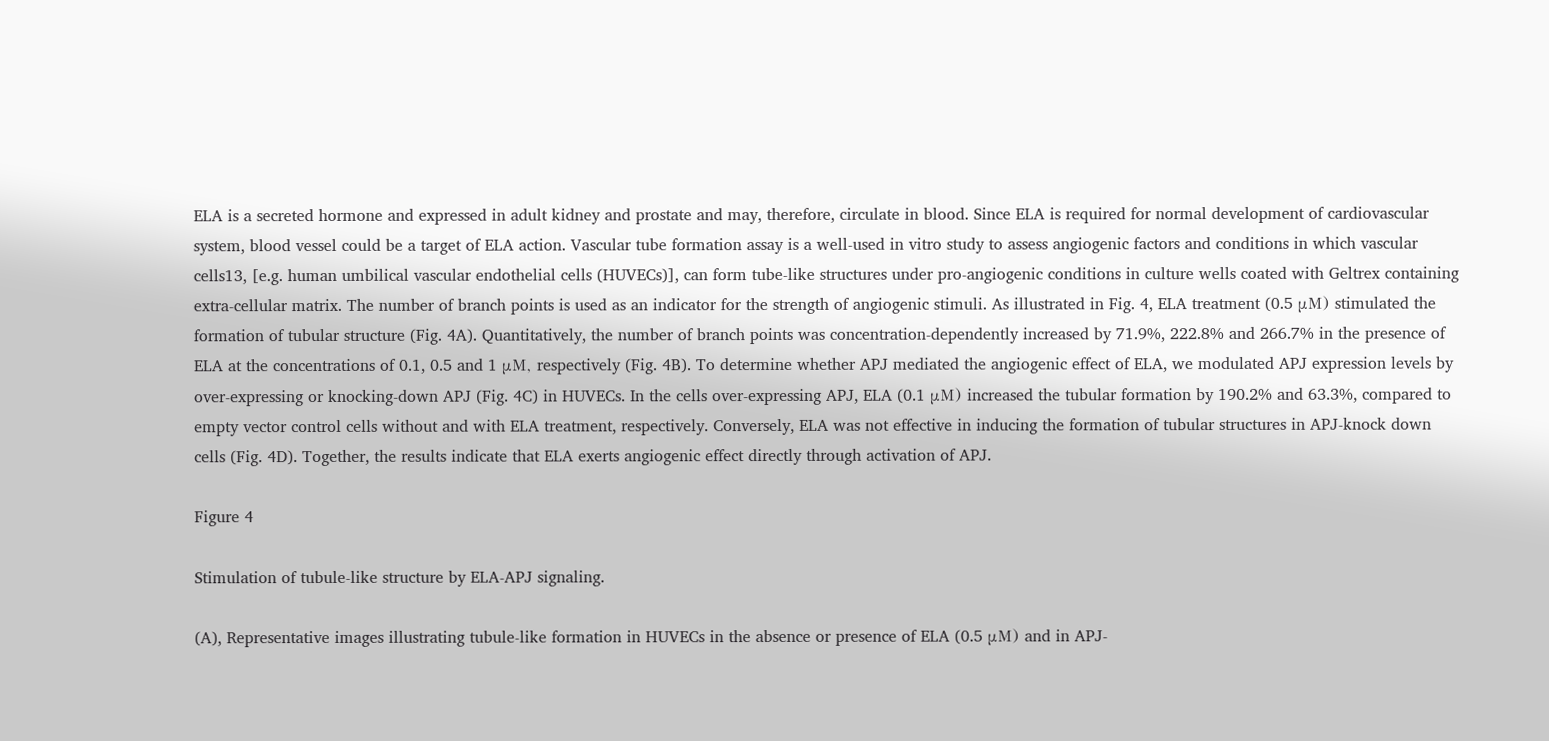ELA is a secreted hormone and expressed in adult kidney and prostate and may, therefore, circulate in blood. Since ELA is required for normal development of cardiovascular system, blood vessel could be a target of ELA action. Vascular tube formation assay is a well-used in vitro study to assess angiogenic factors and conditions in which vascular cells13, [e.g. human umbilical vascular endothelial cells (HUVECs)], can form tube-like structures under pro-angiogenic conditions in culture wells coated with Geltrex containing extra-cellular matrix. The number of branch points is used as an indicator for the strength of angiogenic stimuli. As illustrated in Fig. 4, ELA treatment (0.5 μM) stimulated the formation of tubular structure (Fig. 4A). Quantitatively, the number of branch points was concentration-dependently increased by 71.9%, 222.8% and 266.7% in the presence of ELA at the concentrations of 0.1, 0.5 and 1 μM, respectively (Fig. 4B). To determine whether APJ mediated the angiogenic effect of ELA, we modulated APJ expression levels by over-expressing or knocking-down APJ (Fig. 4C) in HUVECs. In the cells over-expressing APJ, ELA (0.1 μM) increased the tubular formation by 190.2% and 63.3%, compared to empty vector control cells without and with ELA treatment, respectively. Conversely, ELA was not effective in inducing the formation of tubular structures in APJ-knock down cells (Fig. 4D). Together, the results indicate that ELA exerts angiogenic effect directly through activation of APJ.

Figure 4

Stimulation of tubule-like structure by ELA-APJ signaling.

(A), Representative images illustrating tubule-like formation in HUVECs in the absence or presence of ELA (0.5 μΜ) and in APJ-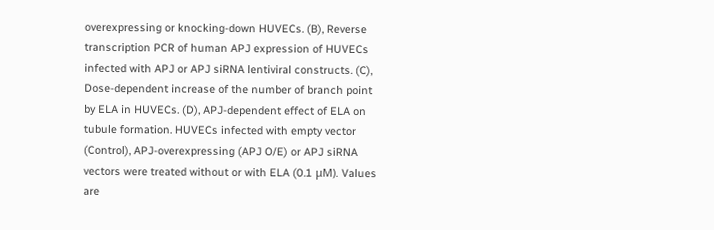overexpressing or knocking-down HUVECs. (B), Reverse transcription PCR of human APJ expression of HUVECs infected with APJ or APJ siRNA lentiviral constructs. (C), Dose-dependent increase of the number of branch point by ELA in HUVECs. (D), APJ-dependent effect of ELA on tubule formation. HUVECs infected with empty vector (Control), APJ-overexpressing (APJ O/E) or APJ siRNA vectors were treated without or with ELA (0.1 μΜ). Values are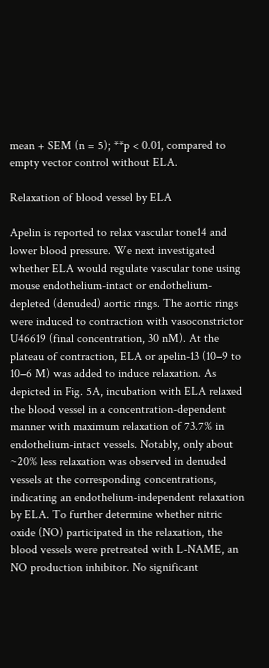mean + SEM (n = 5); **p < 0.01, compared to empty vector control without ELA.

Relaxation of blood vessel by ELA

Apelin is reported to relax vascular tone14 and lower blood pressure. We next investigated whether ELA would regulate vascular tone using mouse endothelium-intact or endothelium-depleted (denuded) aortic rings. The aortic rings were induced to contraction with vasoconstrictor U46619 (final concentration, 30 nM). At the plateau of contraction, ELA or apelin-13 (10−9 to 10−6 M) was added to induce relaxation. As depicted in Fig. 5A, incubation with ELA relaxed the blood vessel in a concentration-dependent manner with maximum relaxation of 73.7% in endothelium-intact vessels. Notably, only about ~20% less relaxation was observed in denuded vessels at the corresponding concentrations, indicating an endothelium-independent relaxation by ELA. To further determine whether nitric oxide (NO) participated in the relaxation, the blood vessels were pretreated with L-NAME, an NO production inhibitor. No significant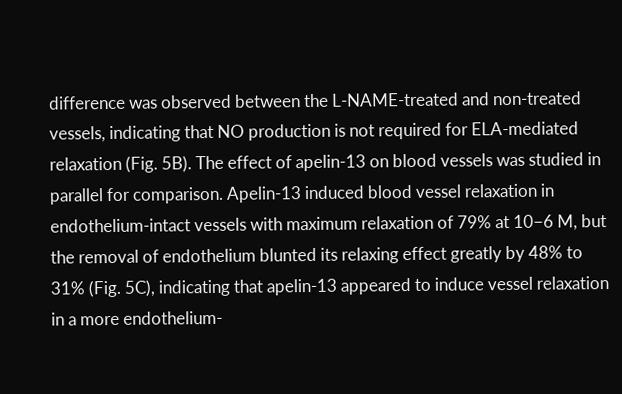difference was observed between the L-NAME-treated and non-treated vessels, indicating that NO production is not required for ELA-mediated relaxation (Fig. 5B). The effect of apelin-13 on blood vessels was studied in parallel for comparison. Apelin-13 induced blood vessel relaxation in endothelium-intact vessels with maximum relaxation of 79% at 10−6 M, but the removal of endothelium blunted its relaxing effect greatly by 48% to 31% (Fig. 5C), indicating that apelin-13 appeared to induce vessel relaxation in a more endothelium-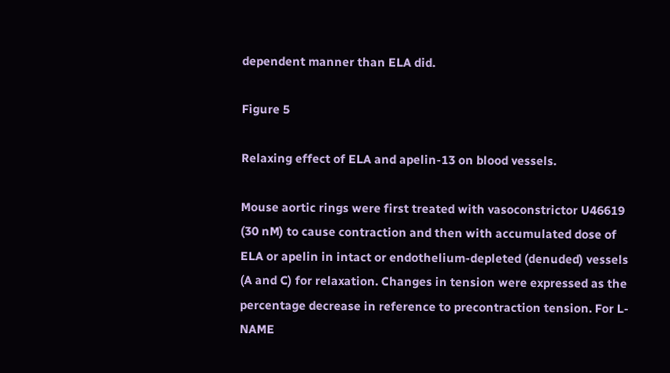dependent manner than ELA did.

Figure 5

Relaxing effect of ELA and apelin-13 on blood vessels.

Mouse aortic rings were first treated with vasoconstrictor U46619 (30 nM) to cause contraction and then with accumulated dose of ELA or apelin in intact or endothelium-depleted (denuded) vessels (A and C) for relaxation. Changes in tension were expressed as the percentage decrease in reference to precontraction tension. For L-NAME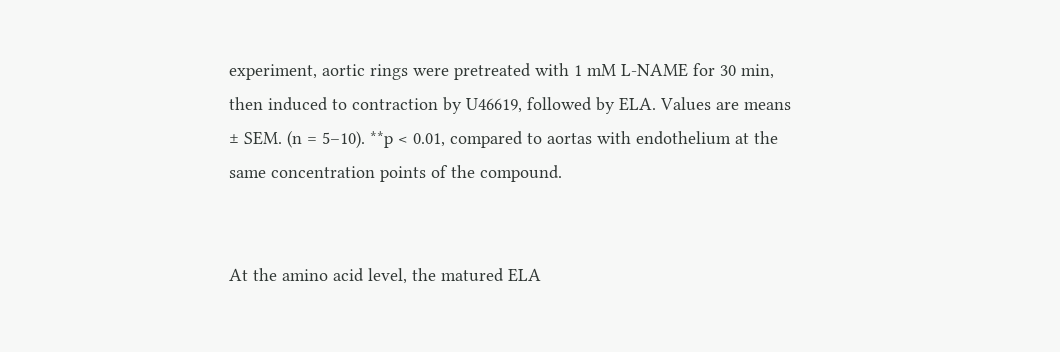experiment, aortic rings were pretreated with 1 mM L-NAME for 30 min, then induced to contraction by U46619, followed by ELA. Values are means ± SEM. (n = 5–10). **p < 0.01, compared to aortas with endothelium at the same concentration points of the compound.


At the amino acid level, the matured ELA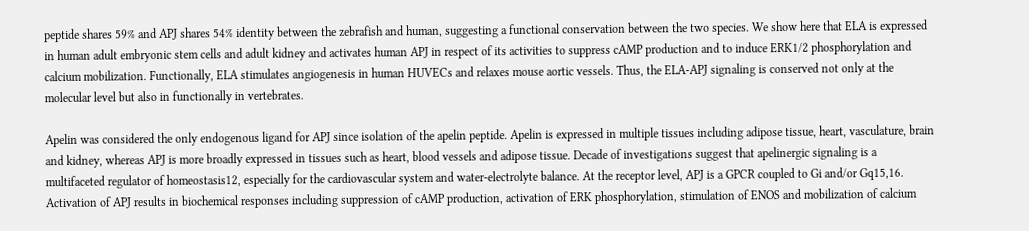peptide shares 59% and APJ shares 54% identity between the zebrafish and human, suggesting a functional conservation between the two species. We show here that ELA is expressed in human adult embryonic stem cells and adult kidney and activates human APJ in respect of its activities to suppress cAMP production and to induce ERK1/2 phosphorylation and calcium mobilization. Functionally, ELA stimulates angiogenesis in human HUVECs and relaxes mouse aortic vessels. Thus, the ELA-APJ signaling is conserved not only at the molecular level but also in functionally in vertebrates.

Apelin was considered the only endogenous ligand for APJ since isolation of the apelin peptide. Apelin is expressed in multiple tissues including adipose tissue, heart, vasculature, brain and kidney, whereas APJ is more broadly expressed in tissues such as heart, blood vessels and adipose tissue. Decade of investigations suggest that apelinergic signaling is a multifaceted regulator of homeostasis12, especially for the cardiovascular system and water-electrolyte balance. At the receptor level, APJ is a GPCR coupled to Gi and/or Gq15,16. Activation of APJ results in biochemical responses including suppression of cAMP production, activation of ERK phosphorylation, stimulation of ENOS and mobilization of calcium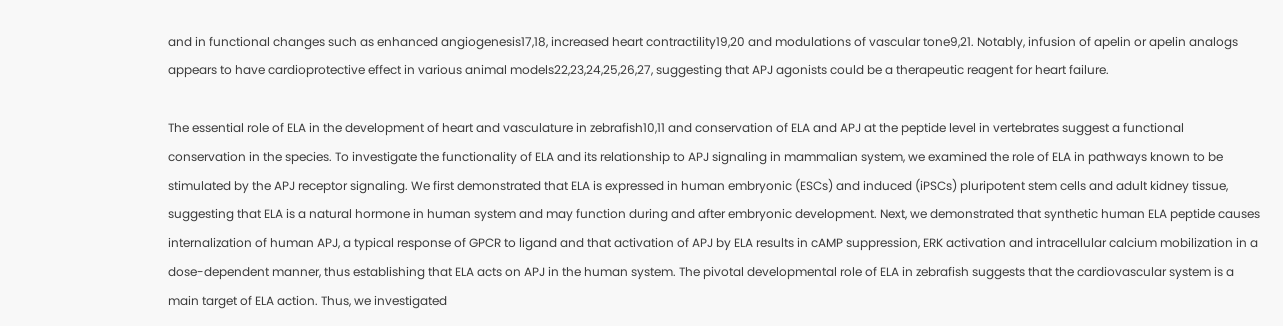and in functional changes such as enhanced angiogenesis17,18, increased heart contractility19,20 and modulations of vascular tone9,21. Notably, infusion of apelin or apelin analogs appears to have cardioprotective effect in various animal models22,23,24,25,26,27, suggesting that APJ agonists could be a therapeutic reagent for heart failure.

The essential role of ELA in the development of heart and vasculature in zebrafish10,11 and conservation of ELA and APJ at the peptide level in vertebrates suggest a functional conservation in the species. To investigate the functionality of ELA and its relationship to APJ signaling in mammalian system, we examined the role of ELA in pathways known to be stimulated by the APJ receptor signaling. We first demonstrated that ELA is expressed in human embryonic (ESCs) and induced (iPSCs) pluripotent stem cells and adult kidney tissue, suggesting that ELA is a natural hormone in human system and may function during and after embryonic development. Next, we demonstrated that synthetic human ELA peptide causes internalization of human APJ, a typical response of GPCR to ligand and that activation of APJ by ELA results in cAMP suppression, ERK activation and intracellular calcium mobilization in a dose-dependent manner, thus establishing that ELA acts on APJ in the human system. The pivotal developmental role of ELA in zebrafish suggests that the cardiovascular system is a main target of ELA action. Thus, we investigated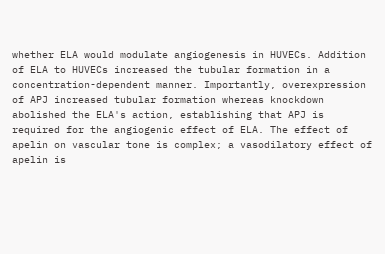whether ELA would modulate angiogenesis in HUVECs. Addition of ELA to HUVECs increased the tubular formation in a concentration-dependent manner. Importantly, overexpression of APJ increased tubular formation whereas knockdown abolished the ELA's action, establishing that APJ is required for the angiogenic effect of ELA. The effect of apelin on vascular tone is complex; a vasodilatory effect of apelin is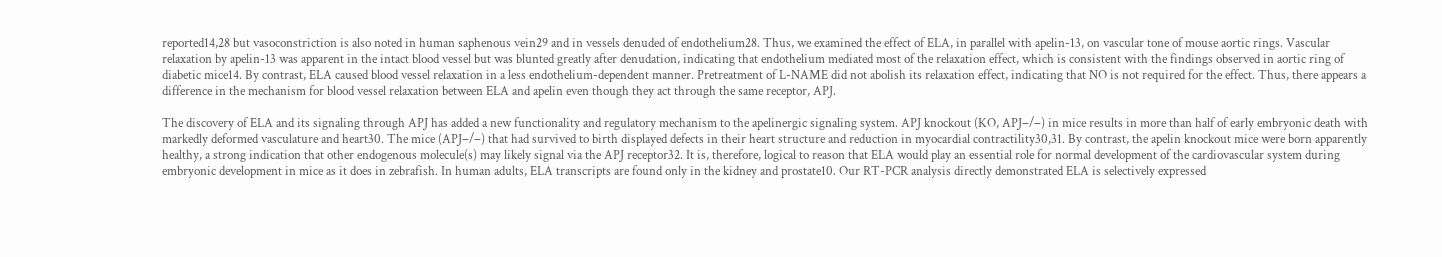reported14,28 but vasoconstriction is also noted in human saphenous vein29 and in vessels denuded of endothelium28. Thus, we examined the effect of ELA, in parallel with apelin-13, on vascular tone of mouse aortic rings. Vascular relaxation by apelin-13 was apparent in the intact blood vessel but was blunted greatly after denudation, indicating that endothelium mediated most of the relaxation effect, which is consistent with the findings observed in aortic ring of diabetic mice14. By contrast, ELA caused blood vessel relaxation in a less endothelium-dependent manner. Pretreatment of L-NAME did not abolish its relaxation effect, indicating that NO is not required for the effect. Thus, there appears a difference in the mechanism for blood vessel relaxation between ELA and apelin even though they act through the same receptor, APJ.

The discovery of ELA and its signaling through APJ has added a new functionality and regulatory mechanism to the apelinergic signaling system. APJ knockout (KO, APJ−/−) in mice results in more than half of early embryonic death with markedly deformed vasculature and heart30. The mice (APJ−/−) that had survived to birth displayed defects in their heart structure and reduction in myocardial contractility30,31. By contrast, the apelin knockout mice were born apparently healthy, a strong indication that other endogenous molecule(s) may likely signal via the APJ receptor32. It is, therefore, logical to reason that ELA would play an essential role for normal development of the cardiovascular system during embryonic development in mice as it does in zebrafish. In human adults, ELA transcripts are found only in the kidney and prostate10. Our RT-PCR analysis directly demonstrated ELA is selectively expressed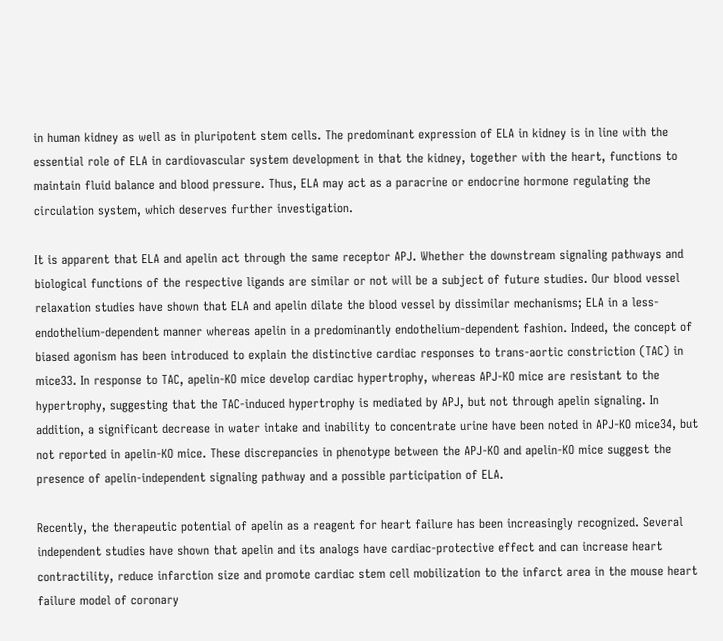in human kidney as well as in pluripotent stem cells. The predominant expression of ELA in kidney is in line with the essential role of ELA in cardiovascular system development in that the kidney, together with the heart, functions to maintain fluid balance and blood pressure. Thus, ELA may act as a paracrine or endocrine hormone regulating the circulation system, which deserves further investigation.

It is apparent that ELA and apelin act through the same receptor APJ. Whether the downstream signaling pathways and biological functions of the respective ligands are similar or not will be a subject of future studies. Our blood vessel relaxation studies have shown that ELA and apelin dilate the blood vessel by dissimilar mechanisms; ELA in a less-endothelium-dependent manner whereas apelin in a predominantly endothelium-dependent fashion. Indeed, the concept of biased agonism has been introduced to explain the distinctive cardiac responses to trans-aortic constriction (TAC) in mice33. In response to TAC, apelin-KO mice develop cardiac hypertrophy, whereas APJ-KO mice are resistant to the hypertrophy, suggesting that the TAC-induced hypertrophy is mediated by APJ, but not through apelin signaling. In addition, a significant decrease in water intake and inability to concentrate urine have been noted in APJ-KO mice34, but not reported in apelin-KO mice. These discrepancies in phenotype between the APJ-KO and apelin-KO mice suggest the presence of apelin-independent signaling pathway and a possible participation of ELA.

Recently, the therapeutic potential of apelin as a reagent for heart failure has been increasingly recognized. Several independent studies have shown that apelin and its analogs have cardiac-protective effect and can increase heart contractility, reduce infarction size and promote cardiac stem cell mobilization to the infarct area in the mouse heart failure model of coronary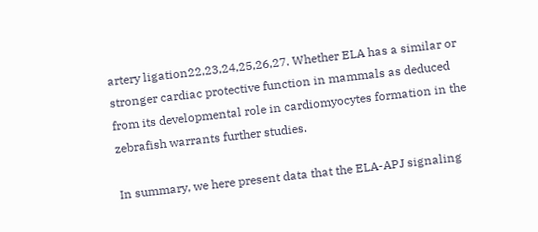artery ligation22,23,24,25,26,27. Whether ELA has a similar or stronger cardiac protective function in mammals as deduced from its developmental role in cardiomyocytes formation in the zebrafish warrants further studies.

In summary, we here present data that the ELA-APJ signaling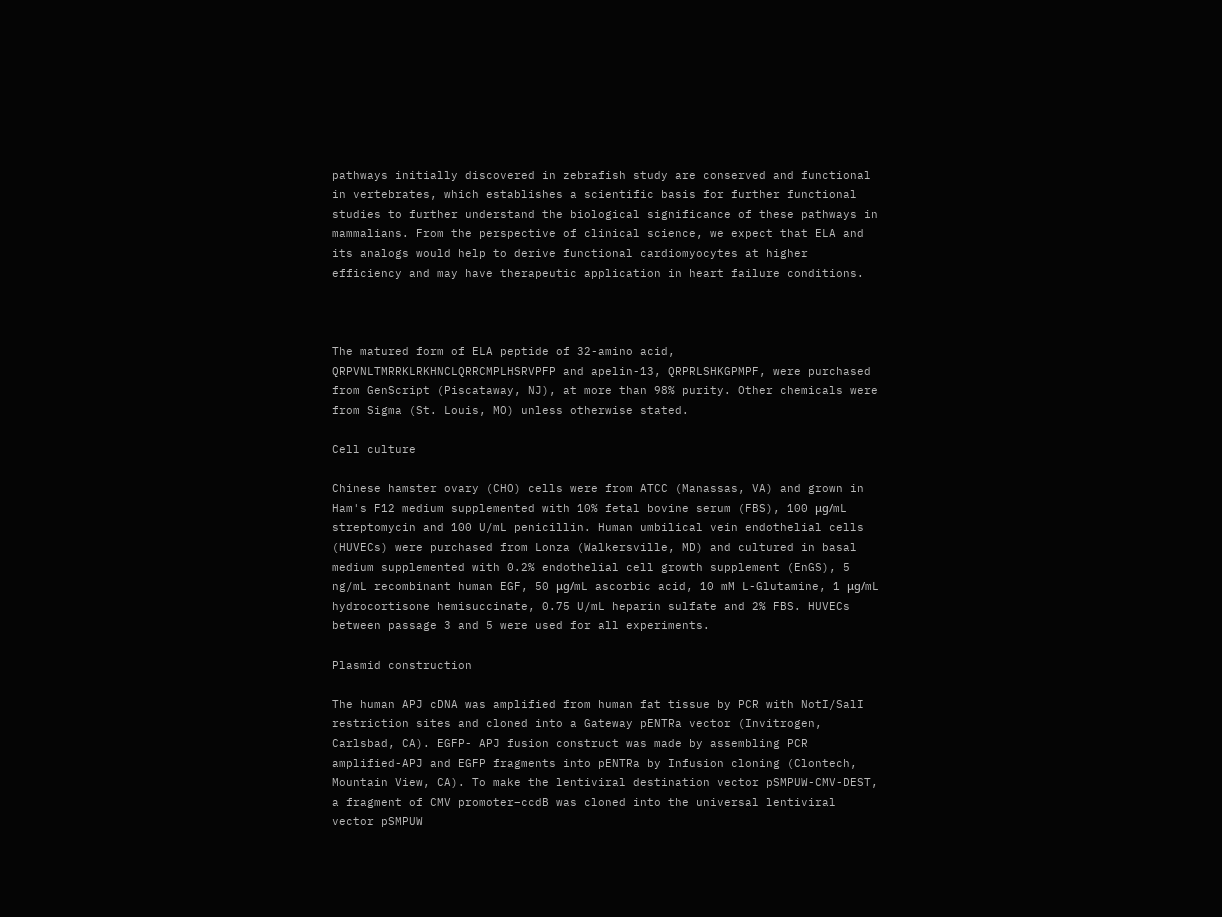pathways initially discovered in zebrafish study are conserved and functional in vertebrates, which establishes a scientific basis for further functional studies to further understand the biological significance of these pathways in mammalians. From the perspective of clinical science, we expect that ELA and its analogs would help to derive functional cardiomyocytes at higher efficiency and may have therapeutic application in heart failure conditions.



The matured form of ELA peptide of 32-amino acid, QRPVNLTMRRKLRKHNCLQRRCMPLHSRVPFP and apelin-13, QRPRLSHKGPMPF, were purchased from GenScript (Piscataway, NJ), at more than 98% purity. Other chemicals were from Sigma (St. Louis, MO) unless otherwise stated.

Cell culture

Chinese hamster ovary (CHO) cells were from ATCC (Manassas, VA) and grown in Ham's F12 medium supplemented with 10% fetal bovine serum (FBS), 100 μg/mL streptomycin and 100 U/mL penicillin. Human umbilical vein endothelial cells (HUVECs) were purchased from Lonza (Walkersville, MD) and cultured in basal medium supplemented with 0.2% endothelial cell growth supplement (EnGS), 5 ng/mL recombinant human EGF, 50 μg/mL ascorbic acid, 10 mM L-Glutamine, 1 μg/mL hydrocortisone hemisuccinate, 0.75 U/mL heparin sulfate and 2% FBS. HUVECs between passage 3 and 5 were used for all experiments.

Plasmid construction

The human APJ cDNA was amplified from human fat tissue by PCR with NotI/SalI restriction sites and cloned into a Gateway pENTRa vector (Invitrogen, Carlsbad, CA). EGFP- APJ fusion construct was made by assembling PCR amplified-APJ and EGFP fragments into pENTRa by Infusion cloning (Clontech, Mountain View, CA). To make the lentiviral destination vector pSMPUW-CMV-DEST, a fragment of CMV promoter–ccdB was cloned into the universal lentiviral vector pSMPUW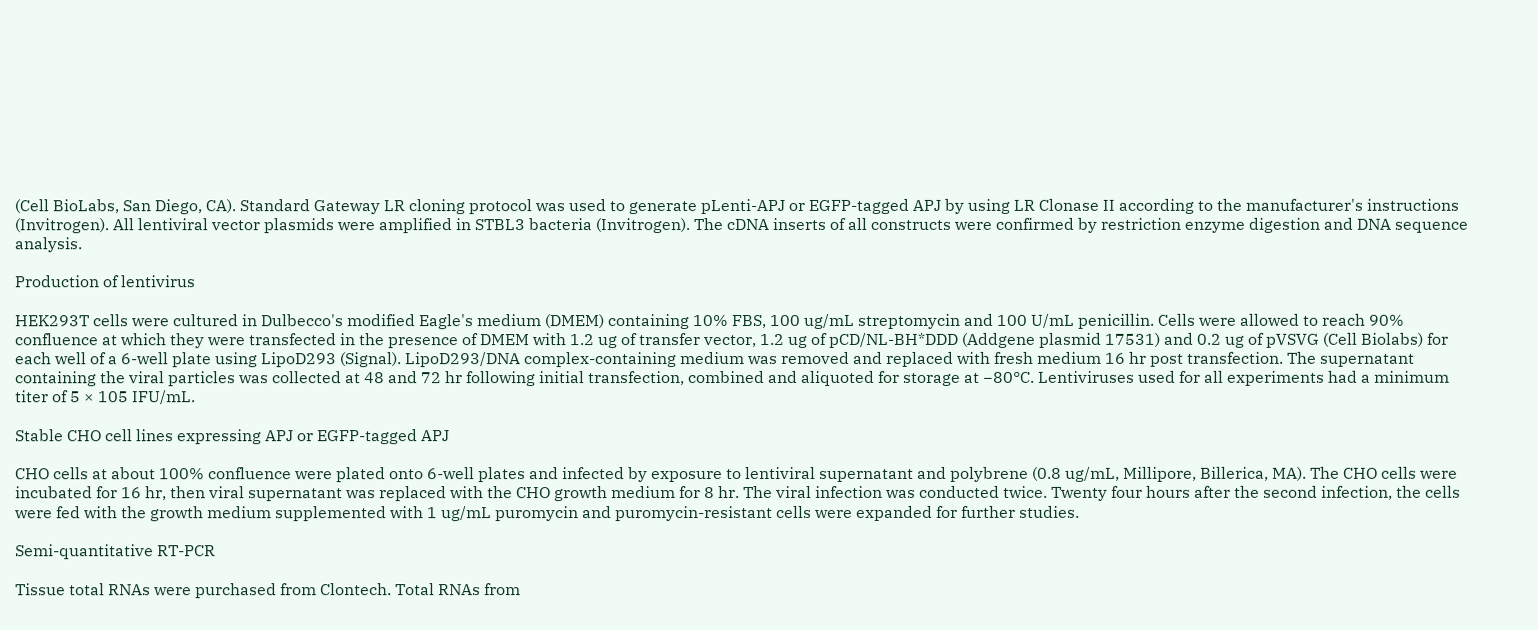(Cell BioLabs, San Diego, CA). Standard Gateway LR cloning protocol was used to generate pLenti-APJ or EGFP-tagged APJ by using LR Clonase II according to the manufacturer's instructions (Invitrogen). All lentiviral vector plasmids were amplified in STBL3 bacteria (Invitrogen). The cDNA inserts of all constructs were confirmed by restriction enzyme digestion and DNA sequence analysis.

Production of lentivirus

HEK293T cells were cultured in Dulbecco's modified Eagle's medium (DMEM) containing 10% FBS, 100 ug/mL streptomycin and 100 U/mL penicillin. Cells were allowed to reach 90% confluence at which they were transfected in the presence of DMEM with 1.2 ug of transfer vector, 1.2 ug of pCD/NL-BH*DDD (Addgene plasmid 17531) and 0.2 ug of pVSVG (Cell Biolabs) for each well of a 6-well plate using LipoD293 (Signal). LipoD293/DNA complex-containing medium was removed and replaced with fresh medium 16 hr post transfection. The supernatant containing the viral particles was collected at 48 and 72 hr following initial transfection, combined and aliquoted for storage at −80°C. Lentiviruses used for all experiments had a minimum titer of 5 × 105 IFU/mL.

Stable CHO cell lines expressing APJ or EGFP-tagged APJ

CHO cells at about 100% confluence were plated onto 6-well plates and infected by exposure to lentiviral supernatant and polybrene (0.8 ug/mL, Millipore, Billerica, MA). The CHO cells were incubated for 16 hr, then viral supernatant was replaced with the CHO growth medium for 8 hr. The viral infection was conducted twice. Twenty four hours after the second infection, the cells were fed with the growth medium supplemented with 1 ug/mL puromycin and puromycin-resistant cells were expanded for further studies.

Semi-quantitative RT-PCR

Tissue total RNAs were purchased from Clontech. Total RNAs from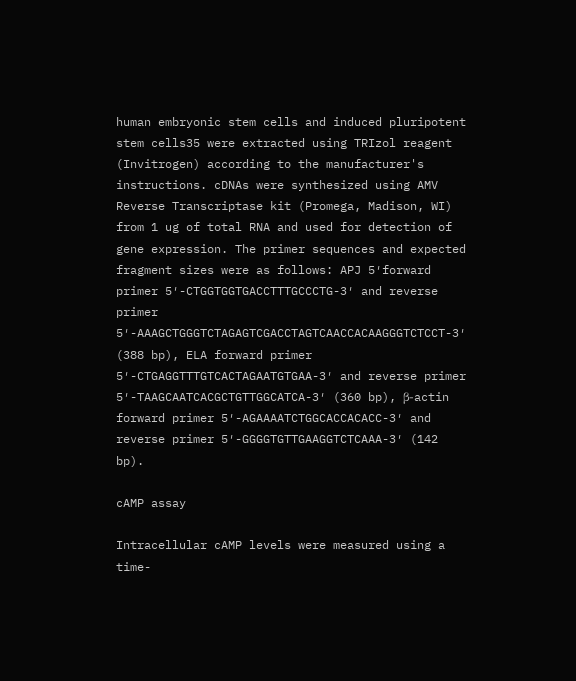human embryonic stem cells and induced pluripotent stem cells35 were extracted using TRIzol reagent (Invitrogen) according to the manufacturer's instructions. cDNAs were synthesized using AMV Reverse Transcriptase kit (Promega, Madison, WI) from 1 ug of total RNA and used for detection of gene expression. The primer sequences and expected fragment sizes were as follows: APJ 5′forward primer 5′-CTGGTGGTGACCTTTGCCCTG-3′ and reverse primer 5′-AAAGCTGGGTCTAGAGTCGACCTAGTCAACCACAAGGGTCTCCT-3′ (388 bp), ELA forward primer 5′-CTGAGGTTTGTCACTAGAATGTGAA-3′ and reverse primer 5′-TAAGCAATCACGCTGTTGGCATCA-3′ (360 bp), β-actin forward primer 5′-AGAAAATCTGGCACCACACC-3′ and reverse primer 5′-GGGGTGTTGAAGGTCTCAAA-3′ (142 bp).

cAMP assay

Intracellular cAMP levels were measured using a time-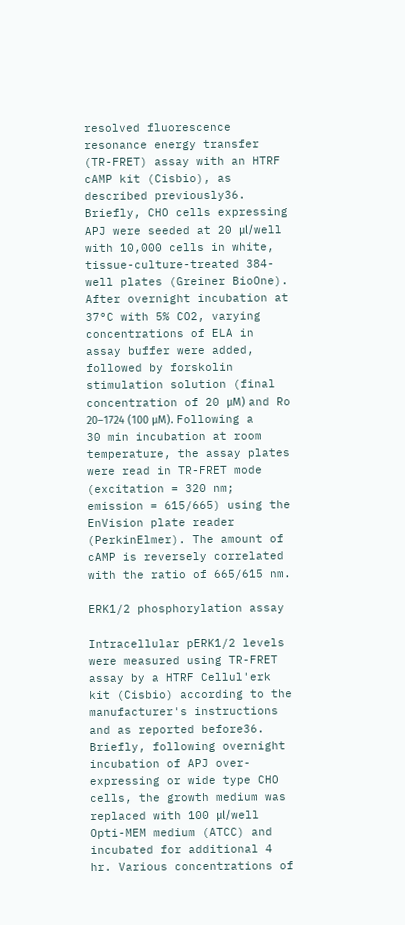resolved fluorescence resonance energy transfer (TR-FRET) assay with an HTRF cAMP kit (Cisbio), as described previously36. Briefly, CHO cells expressing APJ were seeded at 20 μl/well with 10,000 cells in white, tissue-culture-treated 384-well plates (Greiner BioOne). After overnight incubation at 37°C with 5% CO2, varying concentrations of ELA in assay buffer were added, followed by forskolin stimulation solution (final concentration of 20 μM) and Ro 20–1724 (100 μM). Following a 30 min incubation at room temperature, the assay plates were read in TR-FRET mode (excitation = 320 nm; emission = 615/665) using the EnVision plate reader (PerkinElmer). The amount of cAMP is reversely correlated with the ratio of 665/615 nm.

ERK1/2 phosphorylation assay

Intracellular pERK1/2 levels were measured using TR-FRET assay by a HTRF Cellul'erk kit (Cisbio) according to the manufacturer's instructions and as reported before36. Briefly, following overnight incubation of APJ over-expressing or wide type CHO cells, the growth medium was replaced with 100 μl/well Opti-MEM medium (ATCC) and incubated for additional 4 hr. Various concentrations of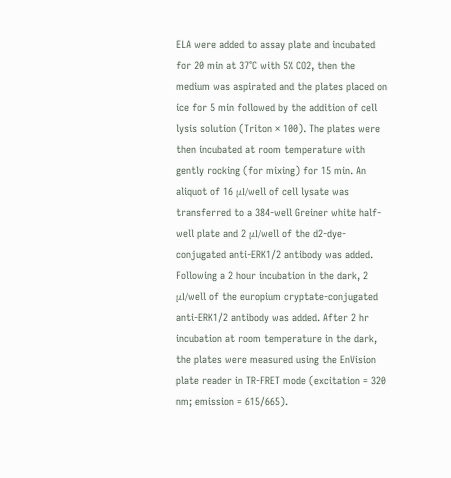ELA were added to assay plate and incubated for 20 min at 37°C with 5% CO2, then the medium was aspirated and the plates placed on ice for 5 min followed by the addition of cell lysis solution (Triton × 100). The plates were then incubated at room temperature with gently rocking (for mixing) for 15 min. An aliquot of 16 μl/well of cell lysate was transferred to a 384-well Greiner white half-well plate and 2 μl/well of the d2-dye-conjugated anti-ERK1/2 antibody was added. Following a 2 hour incubation in the dark, 2 μl/well of the europium cryptate-conjugated anti-ERK1/2 antibody was added. After 2 hr incubation at room temperature in the dark, the plates were measured using the EnVision plate reader in TR-FRET mode (excitation = 320 nm; emission = 615/665).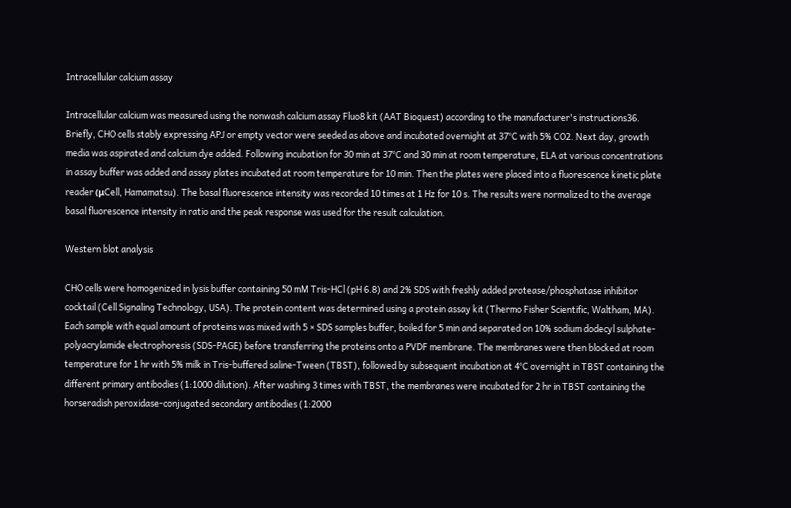Intracellular calcium assay

Intracellular calcium was measured using the nonwash calcium assay Fluo8 kit (AAT Bioquest) according to the manufacturer's instructions36. Briefly, CHO cells stably expressing APJ or empty vector were seeded as above and incubated overnight at 37°C with 5% CO2. Next day, growth media was aspirated and calcium dye added. Following incubation for 30 min at 37°C and 30 min at room temperature, ELA at various concentrations in assay buffer was added and assay plates incubated at room temperature for 10 min. Then the plates were placed into a fluorescence kinetic plate reader (μCell, Hamamatsu). The basal fluorescence intensity was recorded 10 times at 1 Hz for 10 s. The results were normalized to the average basal fluorescence intensity in ratio and the peak response was used for the result calculation.

Western blot analysis

CHO cells were homogenized in lysis buffer containing 50 mM Tris-HCl (pH 6.8) and 2% SDS with freshly added protease/phosphatase inhibitor cocktail (Cell Signaling Technology, USA). The protein content was determined using a protein assay kit (Thermo Fisher Scientific, Waltham, MA). Each sample with equal amount of proteins was mixed with 5 × SDS samples buffer, boiled for 5 min and separated on 10% sodium dodecyl sulphate-polyacrylamide electrophoresis (SDS-PAGE) before transferring the proteins onto a PVDF membrane. The membranes were then blocked at room temperature for 1 hr with 5% milk in Tris-buffered saline-Tween (TBST), followed by subsequent incubation at 4°C overnight in TBST containing the different primary antibodies (1:1000 dilution). After washing 3 times with TBST, the membranes were incubated for 2 hr in TBST containing the horseradish peroxidase-conjugated secondary antibodies (1:2000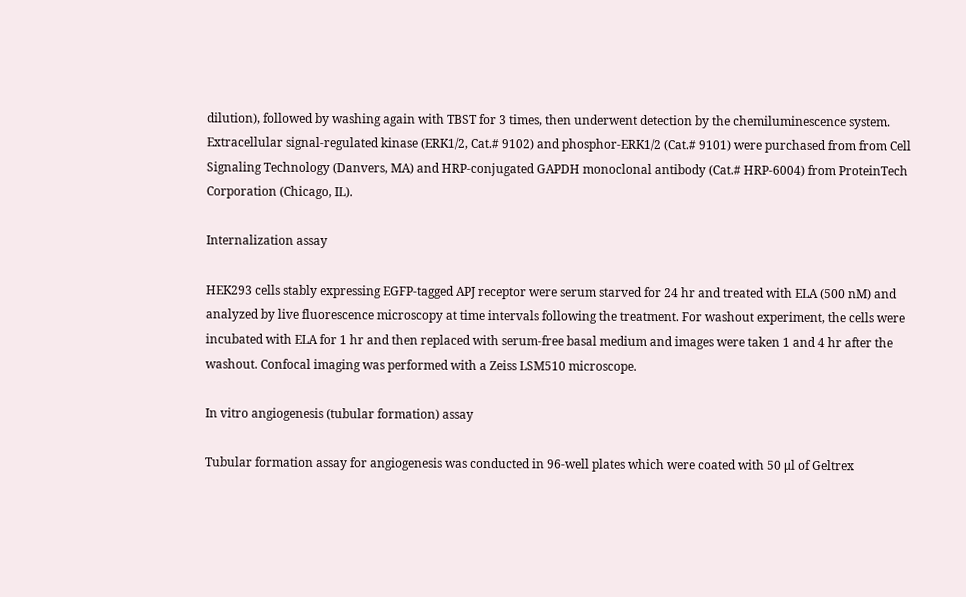dilution), followed by washing again with TBST for 3 times, then underwent detection by the chemiluminescence system. Extracellular signal-regulated kinase (ERK1/2, Cat.# 9102) and phosphor-ERK1/2 (Cat.# 9101) were purchased from from Cell Signaling Technology (Danvers, MA) and HRP-conjugated GAPDH monoclonal antibody (Cat.# HRP-6004) from ProteinTech Corporation (Chicago, IL).

Internalization assay

HEK293 cells stably expressing EGFP-tagged APJ receptor were serum starved for 24 hr and treated with ELA (500 nM) and analyzed by live fluorescence microscopy at time intervals following the treatment. For washout experiment, the cells were incubated with ELA for 1 hr and then replaced with serum-free basal medium and images were taken 1 and 4 hr after the washout. Confocal imaging was performed with a Zeiss LSM510 microscope.

In vitro angiogenesis (tubular formation) assay

Tubular formation assay for angiogenesis was conducted in 96-well plates which were coated with 50 μl of Geltrex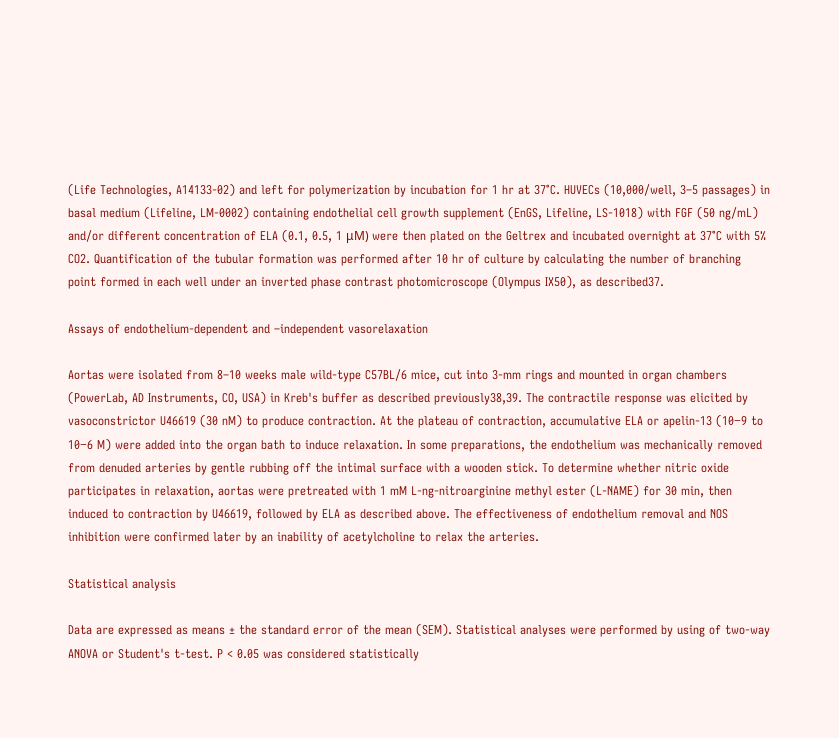(Life Technologies, A14133-02) and left for polymerization by incubation for 1 hr at 37°C. HUVECs (10,000/well, 3–5 passages) in basal medium (Lifeline, LM-0002) containing endothelial cell growth supplement (EnGS, Lifeline, LS-1018) with FGF (50 ng/mL) and/or different concentration of ELA (0.1, 0.5, 1 μM) were then plated on the Geltrex and incubated overnight at 37°C with 5% CO2. Quantification of the tubular formation was performed after 10 hr of culture by calculating the number of branching point formed in each well under an inverted phase contrast photomicroscope (Olympus IX50), as described37.

Assays of endothelium-dependent and –independent vasorelaxation

Aortas were isolated from 8–10 weeks male wild-type C57BL/6 mice, cut into 3-mm rings and mounted in organ chambers (PowerLab, AD Instruments, CO, USA) in Kreb's buffer as described previously38,39. The contractile response was elicited by vasoconstrictor U46619 (30 nM) to produce contraction. At the plateau of contraction, accumulative ELA or apelin-13 (10−9 to 10−6 M) were added into the organ bath to induce relaxation. In some preparations, the endothelium was mechanically removed from denuded arteries by gentle rubbing off the intimal surface with a wooden stick. To determine whether nitric oxide participates in relaxation, aortas were pretreated with 1 mM L-ng-nitroarginine methyl ester (L-NAME) for 30 min, then induced to contraction by U46619, followed by ELA as described above. The effectiveness of endothelium removal and NOS inhibition were confirmed later by an inability of acetylcholine to relax the arteries.

Statistical analysis

Data are expressed as means ± the standard error of the mean (SEM). Statistical analyses were performed by using of two-way ANOVA or Student's t-test. P < 0.05 was considered statistically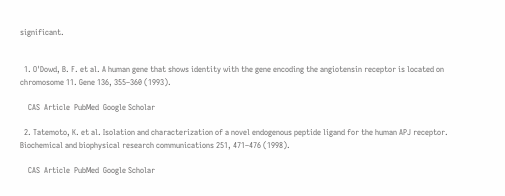significant.


  1. O'Dowd, B. F. et al. A human gene that shows identity with the gene encoding the angiotensin receptor is located on chromosome 11. Gene 136, 355–360 (1993).

    CAS  Article  PubMed  Google Scholar

  2. Tatemoto, K. et al. Isolation and characterization of a novel endogenous peptide ligand for the human APJ receptor. Biochemical and biophysical research communications 251, 471–476 (1998).

    CAS  Article  PubMed  Google Scholar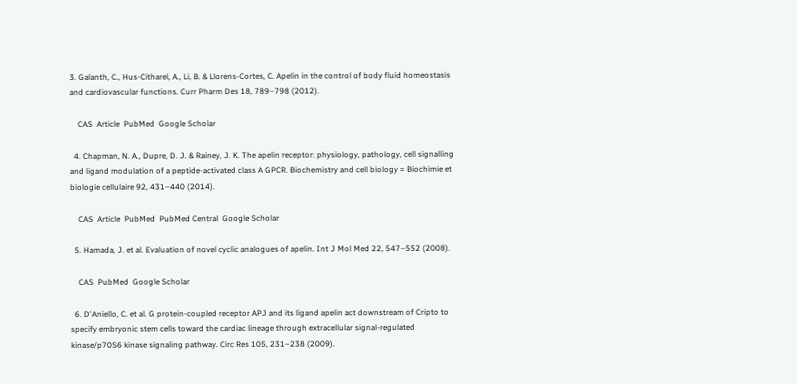3. Galanth, C., Hus-Citharel, A., Li, B. & Llorens-Cortes, C. Apelin in the control of body fluid homeostasis and cardiovascular functions. Curr Pharm Des 18, 789–798 (2012).

    CAS  Article  PubMed  Google Scholar

  4. Chapman, N. A., Dupre, D. J. & Rainey, J. K. The apelin receptor: physiology, pathology, cell signalling and ligand modulation of a peptide-activated class A GPCR. Biochemistry and cell biology = Biochimie et biologie cellulaire 92, 431–440 (2014).

    CAS  Article  PubMed  PubMed Central  Google Scholar

  5. Hamada, J. et al. Evaluation of novel cyclic analogues of apelin. Int J Mol Med 22, 547–552 (2008).

    CAS  PubMed  Google Scholar

  6. D'Aniello, C. et al. G protein-coupled receptor APJ and its ligand apelin act downstream of Cripto to specify embryonic stem cells toward the cardiac lineage through extracellular signal-regulated kinase/p70S6 kinase signaling pathway. Circ Res 105, 231–238 (2009).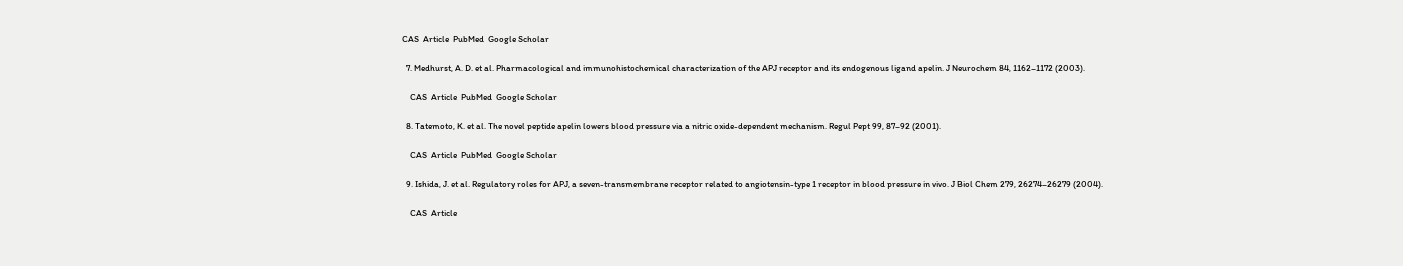CAS  Article  PubMed  Google Scholar

  7. Medhurst, A. D. et al. Pharmacological and immunohistochemical characterization of the APJ receptor and its endogenous ligand apelin. J Neurochem 84, 1162–1172 (2003).

    CAS  Article  PubMed  Google Scholar

  8. Tatemoto, K. et al. The novel peptide apelin lowers blood pressure via a nitric oxide-dependent mechanism. Regul Pept 99, 87–92 (2001).

    CAS  Article  PubMed  Google Scholar

  9. Ishida, J. et al. Regulatory roles for APJ, a seven-transmembrane receptor related to angiotensin-type 1 receptor in blood pressure in vivo. J Biol Chem 279, 26274–26279 (2004).

    CAS  Article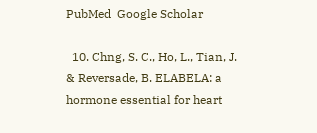PubMed  Google Scholar

  10. Chng, S. C., Ho, L., Tian, J. & Reversade, B. ELABELA: a hormone essential for heart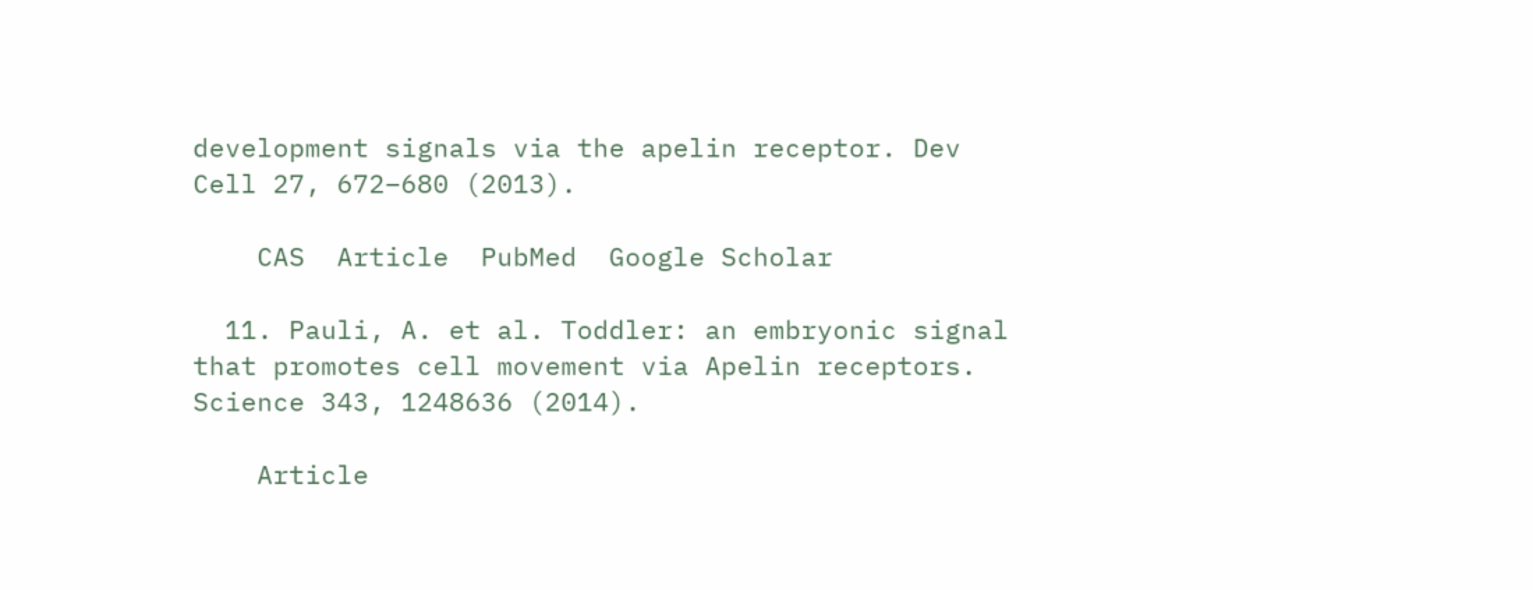development signals via the apelin receptor. Dev Cell 27, 672–680 (2013).

    CAS  Article  PubMed  Google Scholar

  11. Pauli, A. et al. Toddler: an embryonic signal that promotes cell movement via Apelin receptors. Science 343, 1248636 (2014).

    Article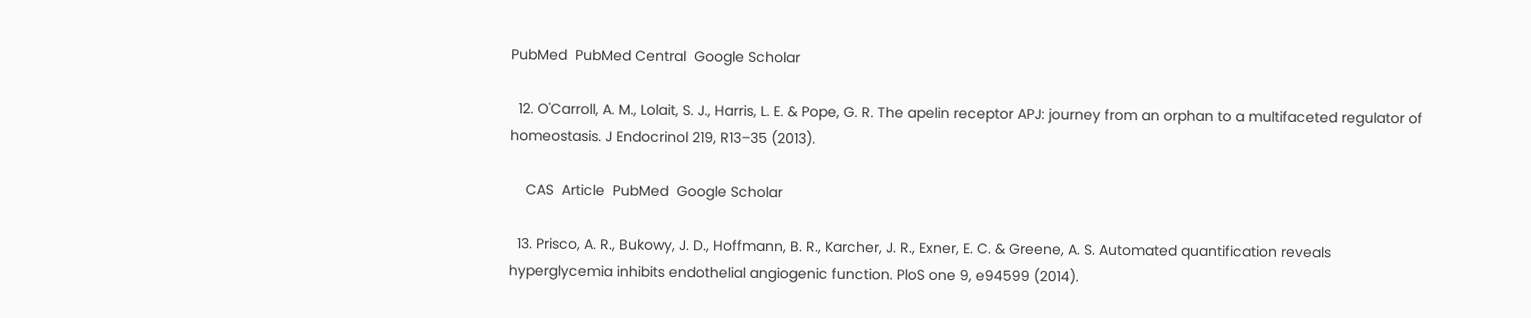PubMed  PubMed Central  Google Scholar

  12. O'Carroll, A. M., Lolait, S. J., Harris, L. E. & Pope, G. R. The apelin receptor APJ: journey from an orphan to a multifaceted regulator of homeostasis. J Endocrinol 219, R13–35 (2013).

    CAS  Article  PubMed  Google Scholar

  13. Prisco, A. R., Bukowy, J. D., Hoffmann, B. R., Karcher, J. R., Exner, E. C. & Greene, A. S. Automated quantification reveals hyperglycemia inhibits endothelial angiogenic function. PloS one 9, e94599 (2014).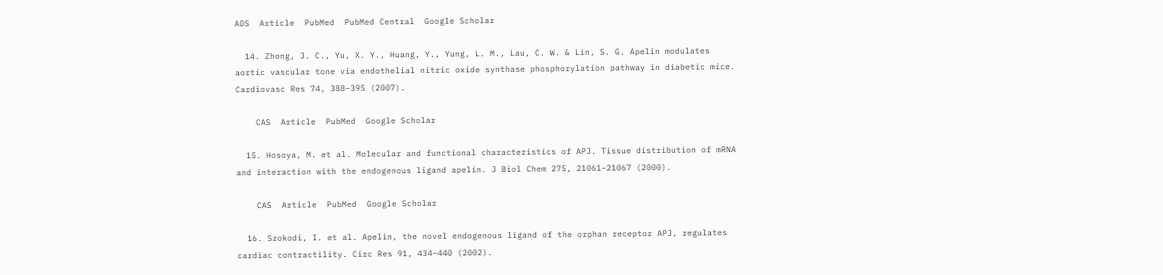ADS  Article  PubMed  PubMed Central  Google Scholar

  14. Zhong, J. C., Yu, X. Y., Huang, Y., Yung, L. M., Lau, C. W. & Lin, S. G. Apelin modulates aortic vascular tone via endothelial nitric oxide synthase phosphorylation pathway in diabetic mice. Cardiovasc Res 74, 388–395 (2007).

    CAS  Article  PubMed  Google Scholar

  15. Hosoya, M. et al. Molecular and functional characteristics of APJ. Tissue distribution of mRNA and interaction with the endogenous ligand apelin. J Biol Chem 275, 21061–21067 (2000).

    CAS  Article  PubMed  Google Scholar

  16. Szokodi, I. et al. Apelin, the novel endogenous ligand of the orphan receptor APJ, regulates cardiac contractility. Circ Res 91, 434–440 (2002).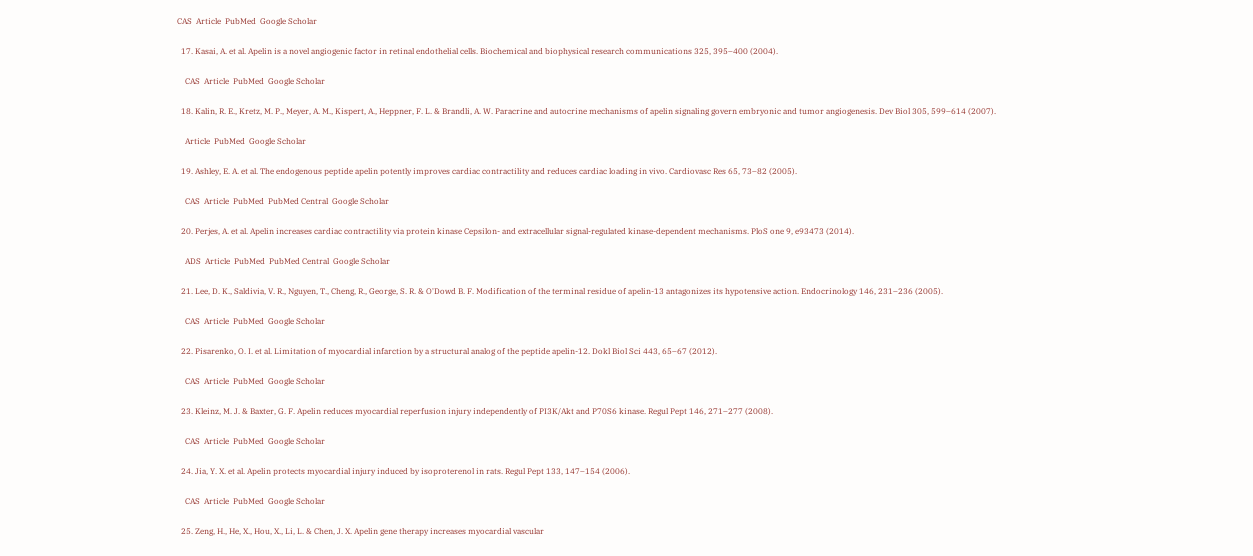CAS  Article  PubMed  Google Scholar

  17. Kasai, A. et al. Apelin is a novel angiogenic factor in retinal endothelial cells. Biochemical and biophysical research communications 325, 395–400 (2004).

    CAS  Article  PubMed  Google Scholar

  18. Kalin, R. E., Kretz, M. P., Meyer, A. M., Kispert, A., Heppner, F. L. & Brandli, A. W. Paracrine and autocrine mechanisms of apelin signaling govern embryonic and tumor angiogenesis. Dev Biol 305, 599–614 (2007).

    Article  PubMed  Google Scholar

  19. Ashley, E. A. et al. The endogenous peptide apelin potently improves cardiac contractility and reduces cardiac loading in vivo. Cardiovasc Res 65, 73–82 (2005).

    CAS  Article  PubMed  PubMed Central  Google Scholar

  20. Perjes, A. et al. Apelin increases cardiac contractility via protein kinase Cepsilon- and extracellular signal-regulated kinase-dependent mechanisms. PloS one 9, e93473 (2014).

    ADS  Article  PubMed  PubMed Central  Google Scholar

  21. Lee, D. K., Saldivia, V. R., Nguyen, T., Cheng, R., George, S. R. & O'Dowd B. F. Modification of the terminal residue of apelin-13 antagonizes its hypotensive action. Endocrinology 146, 231–236 (2005).

    CAS  Article  PubMed  Google Scholar

  22. Pisarenko, O. I. et al. Limitation of myocardial infarction by a structural analog of the peptide apelin-12. Dokl Biol Sci 443, 65–67 (2012).

    CAS  Article  PubMed  Google Scholar

  23. Kleinz, M. J. & Baxter, G. F. Apelin reduces myocardial reperfusion injury independently of PI3K/Akt and P70S6 kinase. Regul Pept 146, 271–277 (2008).

    CAS  Article  PubMed  Google Scholar

  24. Jia, Y. X. et al. Apelin protects myocardial injury induced by isoproterenol in rats. Regul Pept 133, 147–154 (2006).

    CAS  Article  PubMed  Google Scholar

  25. Zeng, H., He, X., Hou, X., Li, L. & Chen, J. X. Apelin gene therapy increases myocardial vascular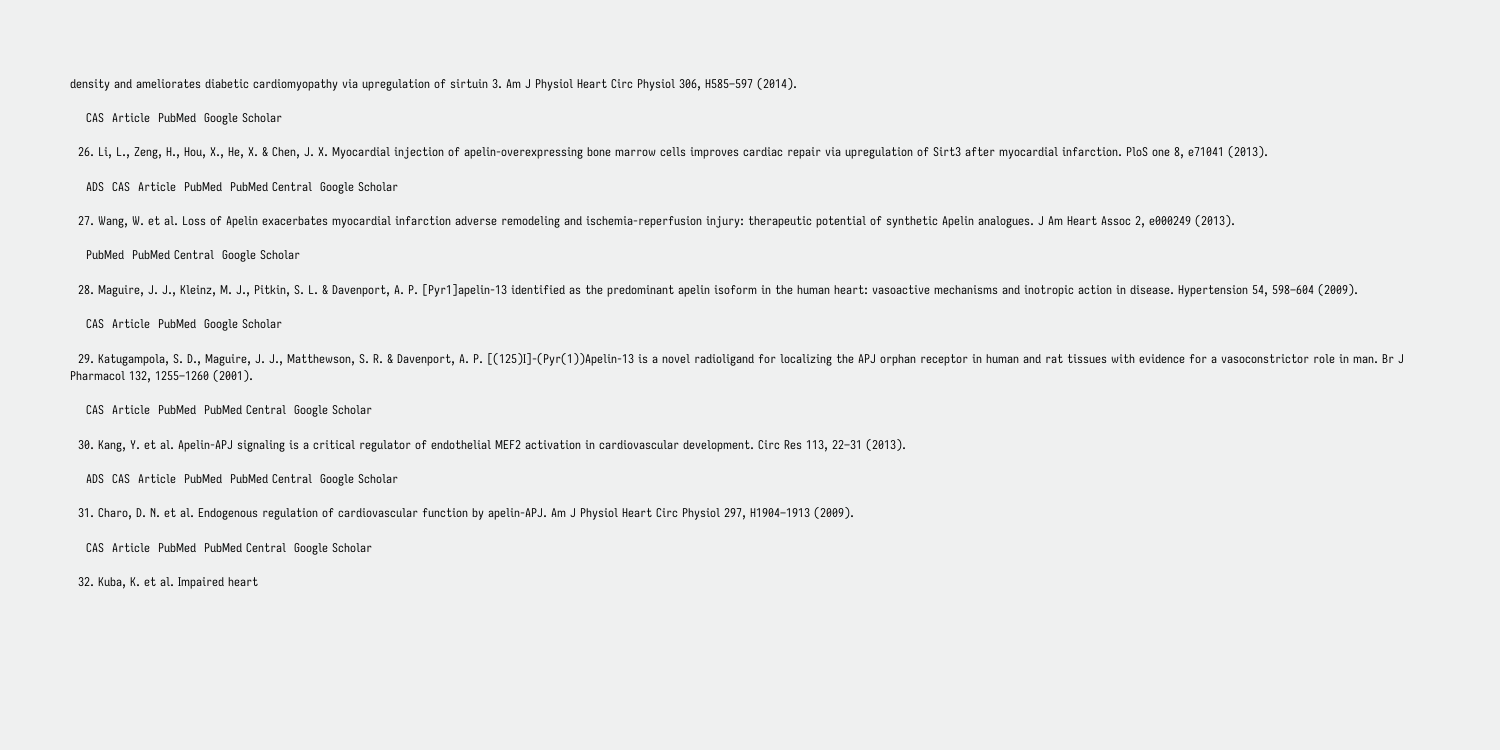density and ameliorates diabetic cardiomyopathy via upregulation of sirtuin 3. Am J Physiol Heart Circ Physiol 306, H585–597 (2014).

    CAS  Article  PubMed  Google Scholar

  26. Li, L., Zeng, H., Hou, X., He, X. & Chen, J. X. Myocardial injection of apelin-overexpressing bone marrow cells improves cardiac repair via upregulation of Sirt3 after myocardial infarction. PloS one 8, e71041 (2013).

    ADS  CAS  Article  PubMed  PubMed Central  Google Scholar

  27. Wang, W. et al. Loss of Apelin exacerbates myocardial infarction adverse remodeling and ischemia-reperfusion injury: therapeutic potential of synthetic Apelin analogues. J Am Heart Assoc 2, e000249 (2013).

    PubMed  PubMed Central  Google Scholar

  28. Maguire, J. J., Kleinz, M. J., Pitkin, S. L. & Davenport, A. P. [Pyr1]apelin-13 identified as the predominant apelin isoform in the human heart: vasoactive mechanisms and inotropic action in disease. Hypertension 54, 598–604 (2009).

    CAS  Article  PubMed  Google Scholar

  29. Katugampola, S. D., Maguire, J. J., Matthewson, S. R. & Davenport, A. P. [(125)I]-(Pyr(1))Apelin-13 is a novel radioligand for localizing the APJ orphan receptor in human and rat tissues with evidence for a vasoconstrictor role in man. Br J Pharmacol 132, 1255–1260 (2001).

    CAS  Article  PubMed  PubMed Central  Google Scholar

  30. Kang, Y. et al. Apelin-APJ signaling is a critical regulator of endothelial MEF2 activation in cardiovascular development. Circ Res 113, 22–31 (2013).

    ADS  CAS  Article  PubMed  PubMed Central  Google Scholar

  31. Charo, D. N. et al. Endogenous regulation of cardiovascular function by apelin-APJ. Am J Physiol Heart Circ Physiol 297, H1904–1913 (2009).

    CAS  Article  PubMed  PubMed Central  Google Scholar

  32. Kuba, K. et al. Impaired heart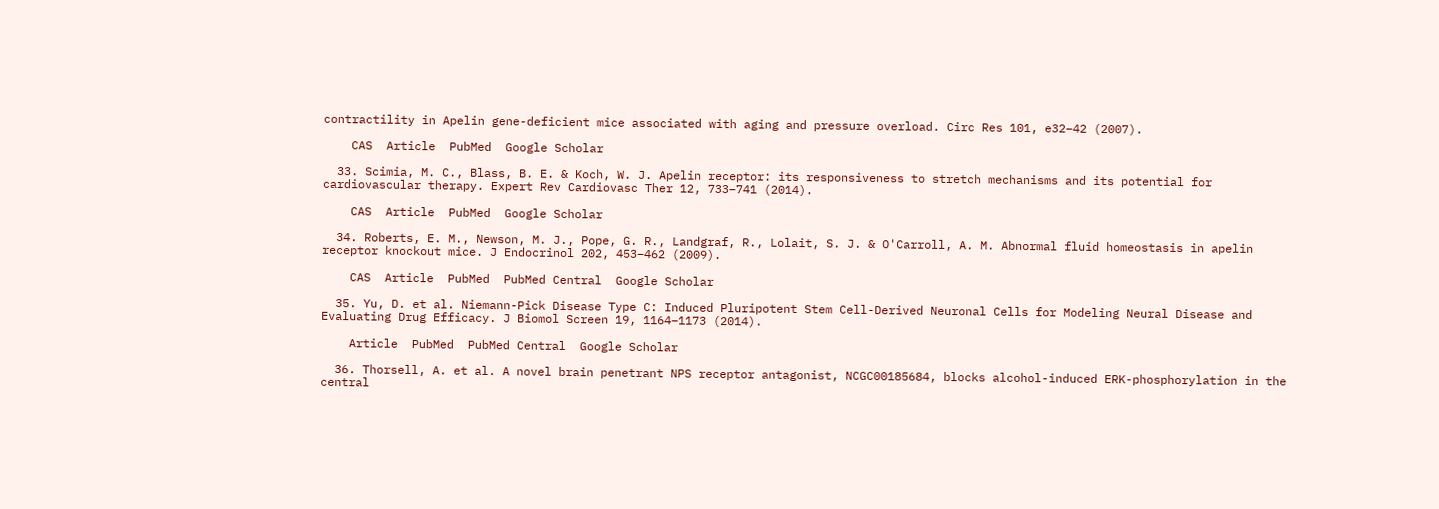contractility in Apelin gene-deficient mice associated with aging and pressure overload. Circ Res 101, e32–42 (2007).

    CAS  Article  PubMed  Google Scholar

  33. Scimia, M. C., Blass, B. E. & Koch, W. J. Apelin receptor: its responsiveness to stretch mechanisms and its potential for cardiovascular therapy. Expert Rev Cardiovasc Ther 12, 733–741 (2014).

    CAS  Article  PubMed  Google Scholar

  34. Roberts, E. M., Newson, M. J., Pope, G. R., Landgraf, R., Lolait, S. J. & O'Carroll, A. M. Abnormal fluid homeostasis in apelin receptor knockout mice. J Endocrinol 202, 453–462 (2009).

    CAS  Article  PubMed  PubMed Central  Google Scholar

  35. Yu, D. et al. Niemann-Pick Disease Type C: Induced Pluripotent Stem Cell-Derived Neuronal Cells for Modeling Neural Disease and Evaluating Drug Efficacy. J Biomol Screen 19, 1164–1173 (2014).

    Article  PubMed  PubMed Central  Google Scholar

  36. Thorsell, A. et al. A novel brain penetrant NPS receptor antagonist, NCGC00185684, blocks alcohol-induced ERK-phosphorylation in the central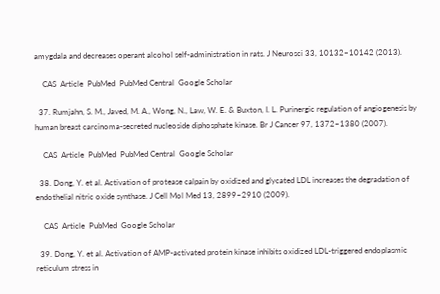amygdala and decreases operant alcohol self-administration in rats. J Neurosci 33, 10132–10142 (2013).

    CAS  Article  PubMed  PubMed Central  Google Scholar

  37. Rumjahn, S. M., Javed, M. A., Wong, N., Law, W. E. & Buxton, I. L. Purinergic regulation of angiogenesis by human breast carcinoma-secreted nucleoside diphosphate kinase. Br J Cancer 97, 1372–1380 (2007).

    CAS  Article  PubMed  PubMed Central  Google Scholar

  38. Dong, Y. et al. Activation of protease calpain by oxidized and glycated LDL increases the degradation of endothelial nitric oxide synthase. J Cell Mol Med 13, 2899–2910 (2009).

    CAS  Article  PubMed  Google Scholar

  39. Dong, Y. et al. Activation of AMP-activated protein kinase inhibits oxidized LDL-triggered endoplasmic reticulum stress in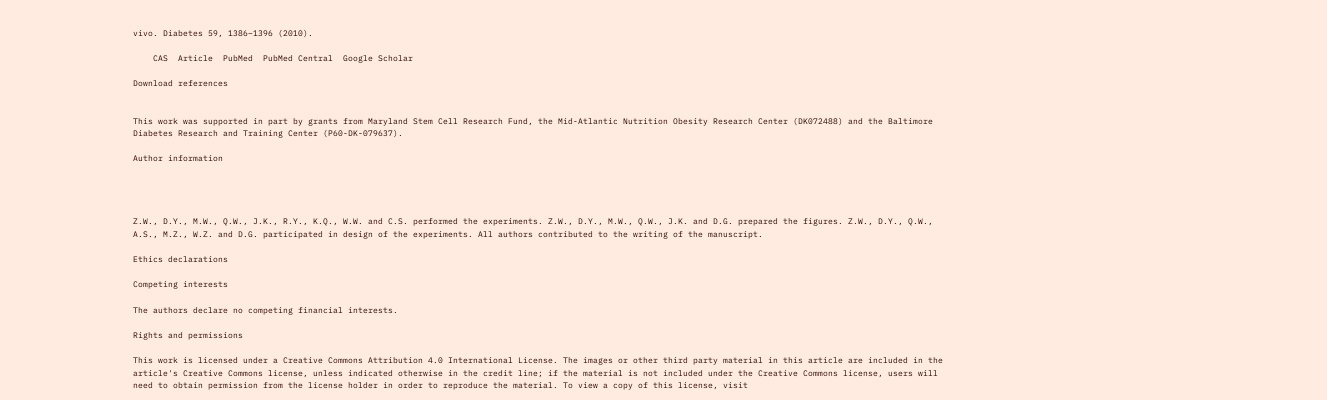vivo. Diabetes 59, 1386–1396 (2010).

    CAS  Article  PubMed  PubMed Central  Google Scholar

Download references


This work was supported in part by grants from Maryland Stem Cell Research Fund, the Mid-Atlantic Nutrition Obesity Research Center (DK072488) and the Baltimore Diabetes Research and Training Center (P60-DK-079637).

Author information




Z.W., D.Y., M.W., Q.W., J.K., R.Y., K.Q., W.W. and C.S. performed the experiments. Z.W., D.Y., M.W., Q.W., J.K. and D.G. prepared the figures. Z.W., D.Y., Q.W., A.S., M.Z., W.Z. and D.G. participated in design of the experiments. All authors contributed to the writing of the manuscript.

Ethics declarations

Competing interests

The authors declare no competing financial interests.

Rights and permissions

This work is licensed under a Creative Commons Attribution 4.0 International License. The images or other third party material in this article are included in the article's Creative Commons license, unless indicated otherwise in the credit line; if the material is not included under the Creative Commons license, users will need to obtain permission from the license holder in order to reproduce the material. To view a copy of this license, visit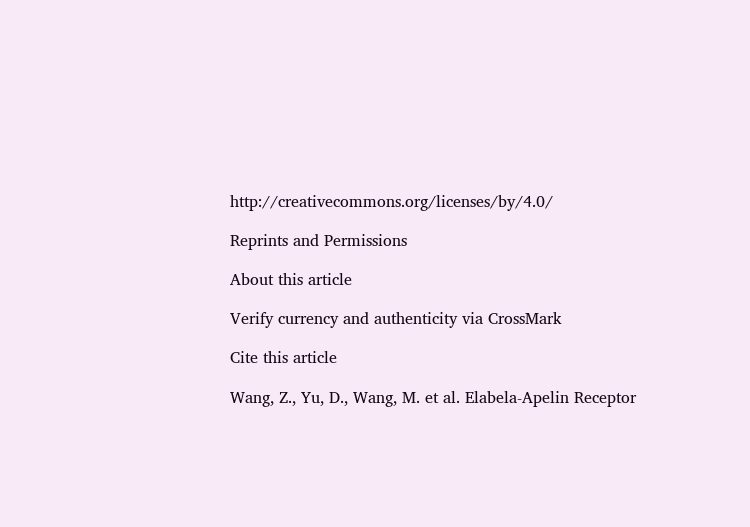http://creativecommons.org/licenses/by/4.0/

Reprints and Permissions

About this article

Verify currency and authenticity via CrossMark

Cite this article

Wang, Z., Yu, D., Wang, M. et al. Elabela-Apelin Receptor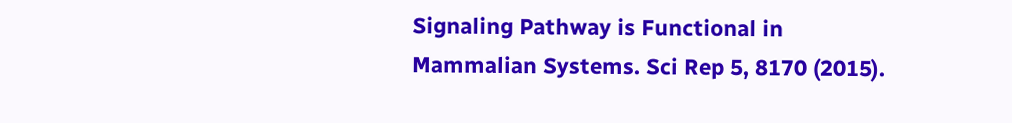Signaling Pathway is Functional in Mammalian Systems. Sci Rep 5, 8170 (2015).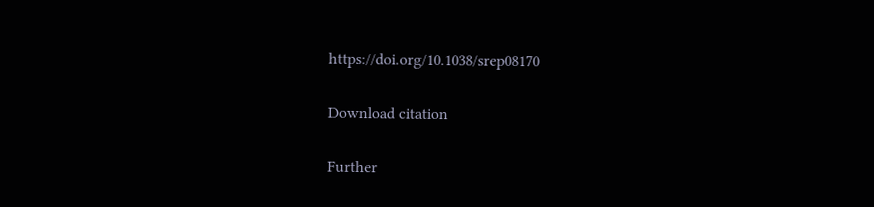https://doi.org/10.1038/srep08170

Download citation

Further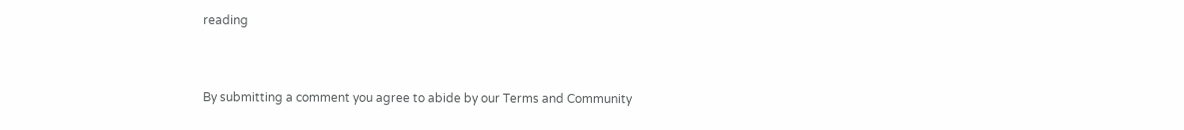reading


By submitting a comment you agree to abide by our Terms and Community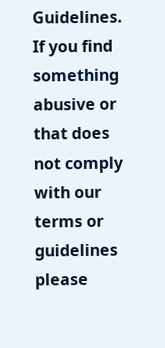Guidelines. If you find something abusive or that does not comply with our terms or guidelines please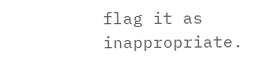flag it as inappropriate.